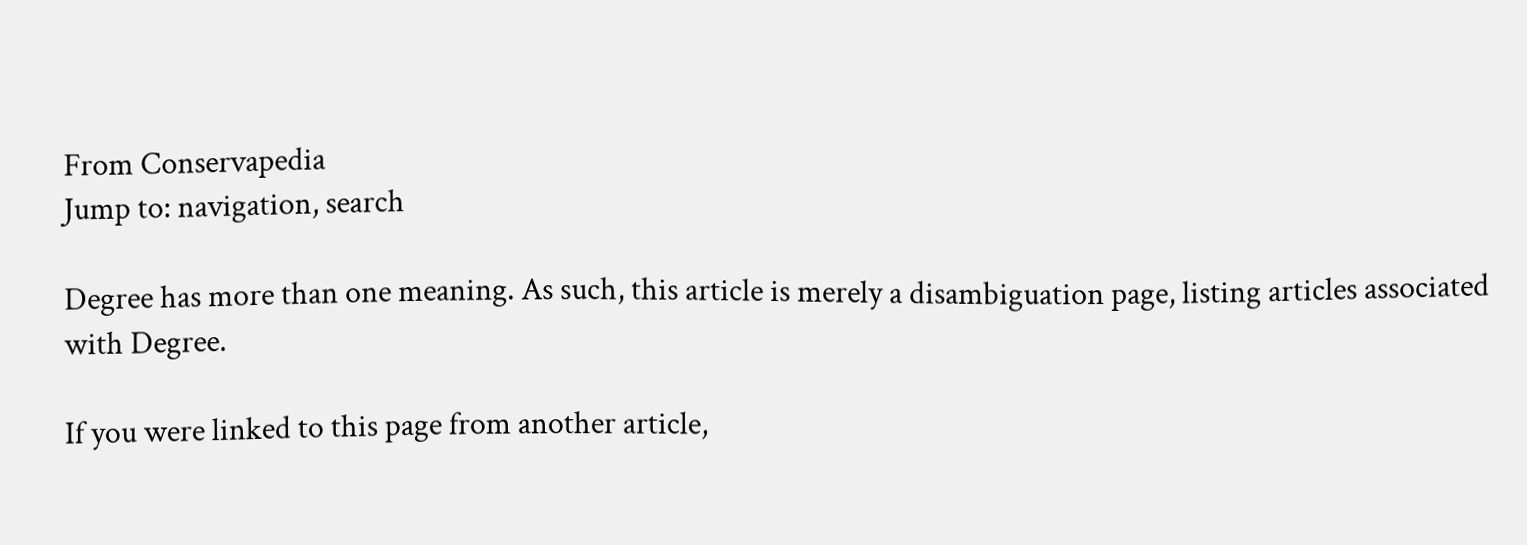From Conservapedia
Jump to: navigation, search

Degree has more than one meaning. As such, this article is merely a disambiguation page, listing articles associated with Degree.

If you were linked to this page from another article,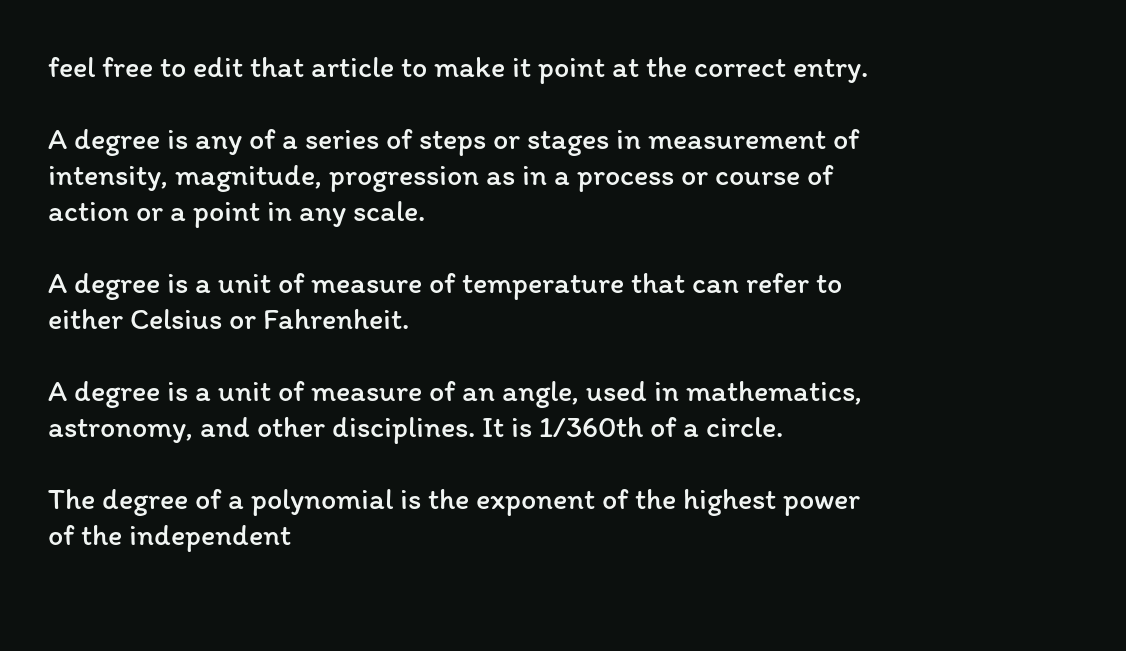feel free to edit that article to make it point at the correct entry.

A degree is any of a series of steps or stages in measurement of intensity, magnitude, progression as in a process or course of action or a point in any scale.

A degree is a unit of measure of temperature that can refer to either Celsius or Fahrenheit.

A degree is a unit of measure of an angle, used in mathematics, astronomy, and other disciplines. It is 1/360th of a circle.

The degree of a polynomial is the exponent of the highest power of the independent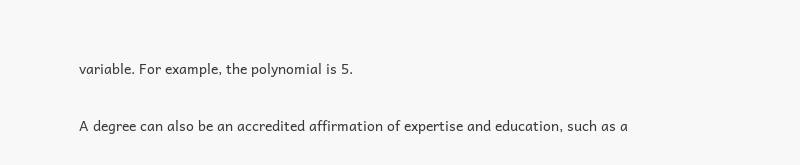variable. For example, the polynomial is 5.

A degree can also be an accredited affirmation of expertise and education, such as a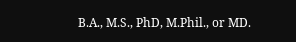B.A., M.S., PhD, M.Phil., or MD.